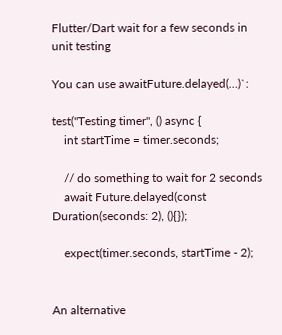Flutter/Dart wait for a few seconds in unit testing

You can use awaitFuture.delayed(…)`:

test("Testing timer", () async {
    int startTime = timer.seconds;

    // do something to wait for 2 seconds
    await Future.delayed(const Duration(seconds: 2), (){});

    expect(timer.seconds, startTime - 2);


An alternative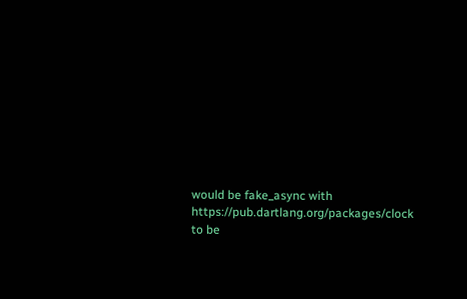would be fake_async with https://pub.dartlang.org/packages/clock to be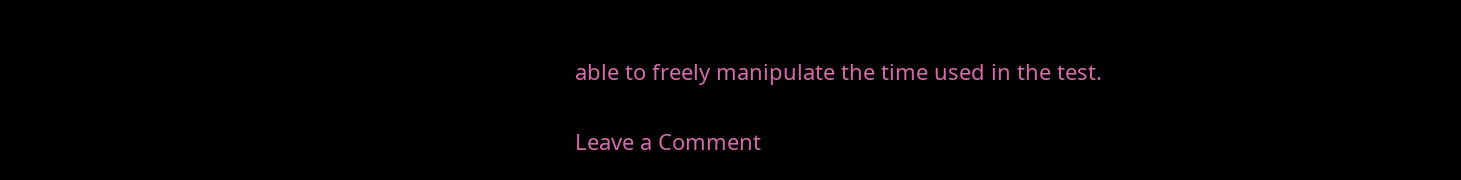able to freely manipulate the time used in the test.

Leave a Comment